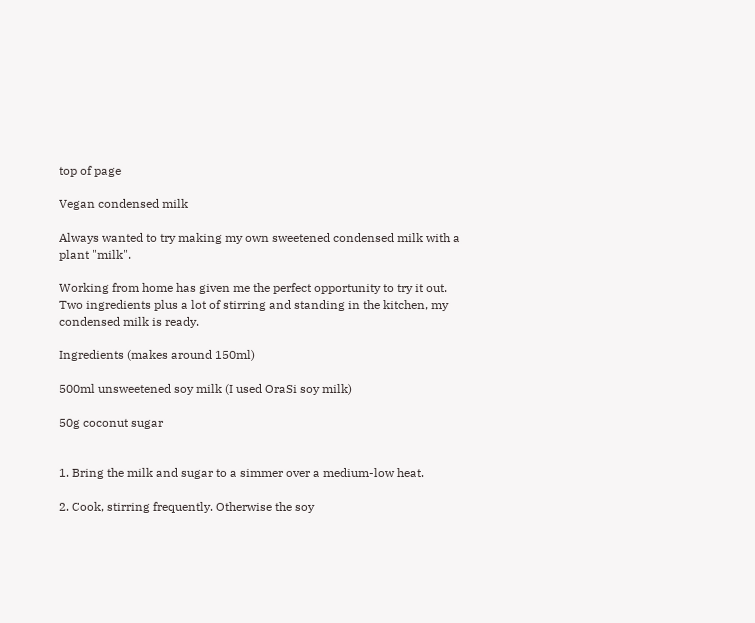top of page

Vegan condensed milk

Always wanted to try making my own sweetened condensed milk with a plant "milk".

Working from home has given me the perfect opportunity to try it out. Two ingredients plus a lot of stirring and standing in the kitchen, my condensed milk is ready.

Ingredients (makes around 150ml)

500ml unsweetened soy milk (I used OraSi soy milk)

50g coconut sugar


1. Bring the milk and sugar to a simmer over a medium-low heat.

2. Cook, stirring frequently. Otherwise the soy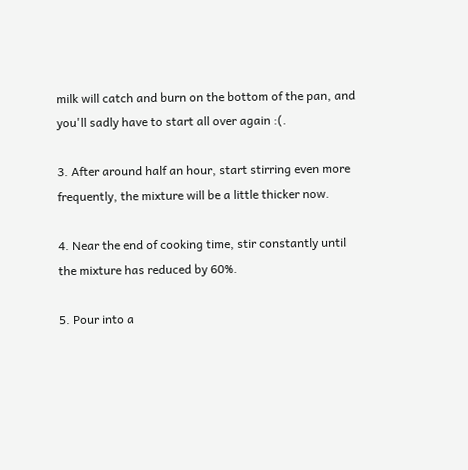milk will catch and burn on the bottom of the pan, and you'll sadly have to start all over again :(.

3. After around half an hour, start stirring even more frequently, the mixture will be a little thicker now.

4. Near the end of cooking time, stir constantly until the mixture has reduced by 60%.

5. Pour into a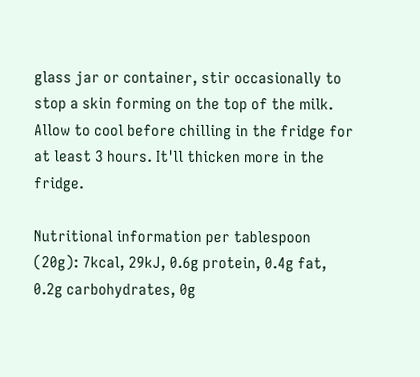glass jar or container, stir occasionally to stop a skin forming on the top of the milk. Allow to cool before chilling in the fridge for at least 3 hours. It'll thicken more in the fridge.

Nutritional information per tablespoon (20g): 7kcal, 29kJ, 0.6g protein, 0.4g fat, 0.2g carbohydrates, 0g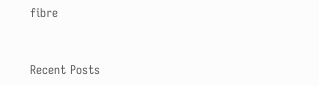fibre


Recent Posts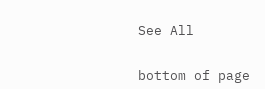See All


bottom of page